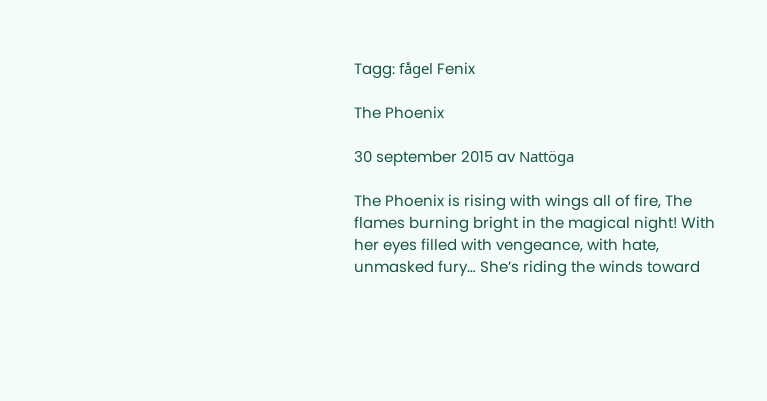Tagg: fågel Fenix

The Phoenix

30 september 2015 av Nattöga

The Phoenix is rising with wings all of fire, The flames burning bright in the magical night! With her eyes filled with vengeance, with hate, unmasked fury… She’s riding the winds toward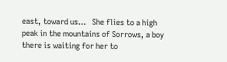east, toward us…   She flies to a high peak in the mountains of Sorrows, a boy there is waiting for her to